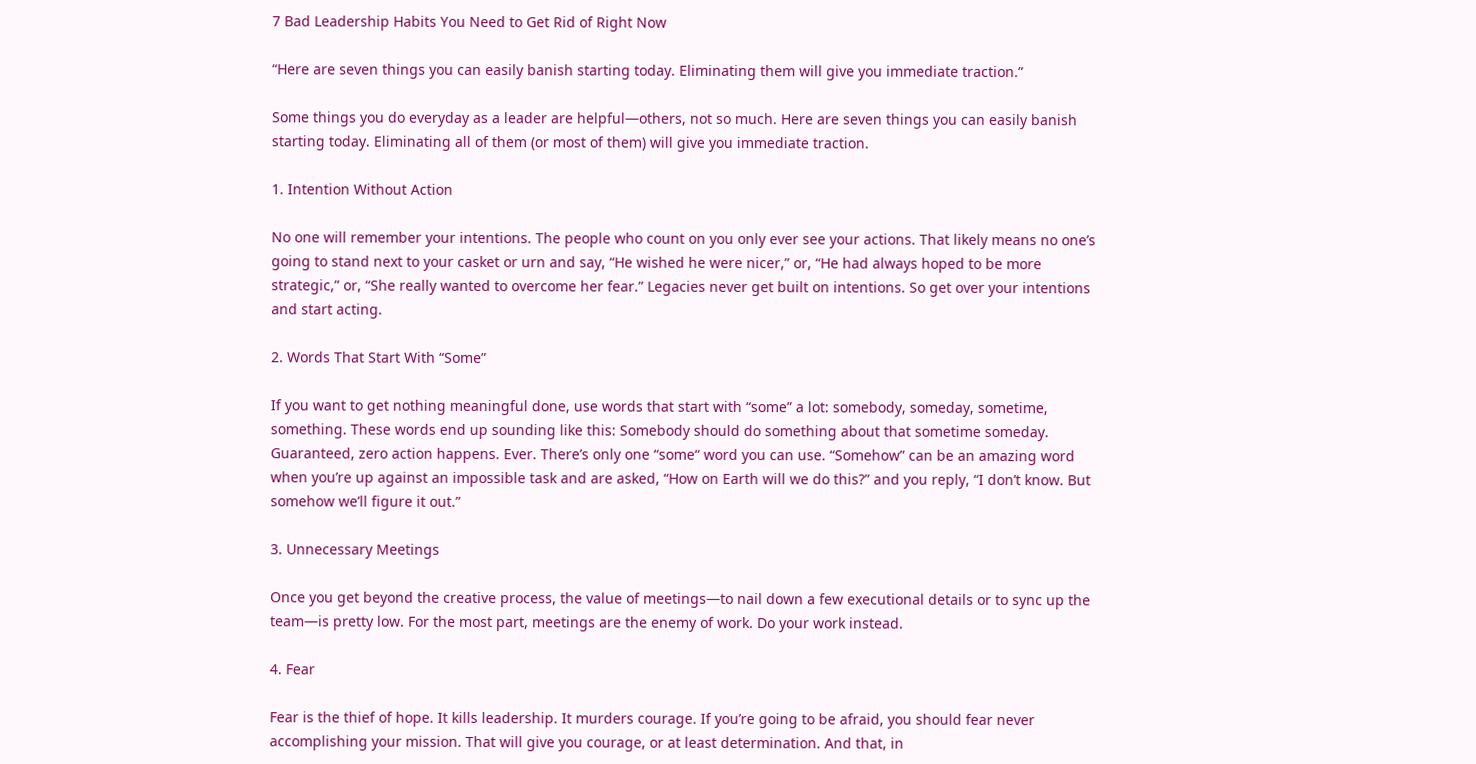7 Bad Leadership Habits You Need to Get Rid of Right Now

“Here are seven things you can easily banish starting today. Eliminating them will give you immediate traction.”

Some things you do everyday as a leader are helpful—others, not so much. Here are seven things you can easily banish starting today. Eliminating all of them (or most of them) will give you immediate traction.

1. Intention Without Action

No one will remember your intentions. The people who count on you only ever see your actions. That likely means no one’s going to stand next to your casket or urn and say, “He wished he were nicer,” or, “He had always hoped to be more strategic,” or, “She really wanted to overcome her fear.” Legacies never get built on intentions. So get over your intentions and start acting.

2. Words That Start With “Some”

If you want to get nothing meaningful done, use words that start with “some” a lot: somebody, someday, sometime, something. These words end up sounding like this: Somebody should do something about that sometime someday. Guaranteed, zero action happens. Ever. There’s only one “some“ word you can use. “Somehow” can be an amazing word when you’re up against an impossible task and are asked, “How on Earth will we do this?” and you reply, “I don’t know. But somehow we’ll figure it out.”

3. Unnecessary Meetings

Once you get beyond the creative process, the value of meetings—to nail down a few executional details or to sync up the team—is pretty low. For the most part, meetings are the enemy of work. Do your work instead.

4. Fear

Fear is the thief of hope. It kills leadership. It murders courage. If you’re going to be afraid, you should fear never accomplishing your mission. That will give you courage, or at least determination. And that, in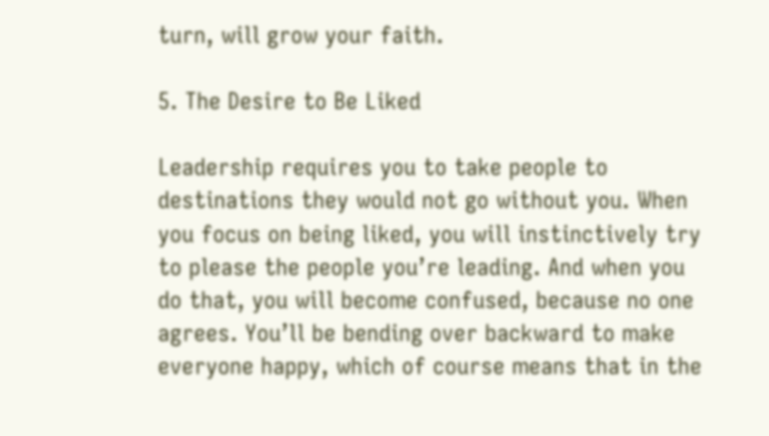turn, will grow your faith.

5. The Desire to Be Liked

Leadership requires you to take people to destinations they would not go without you. When you focus on being liked, you will instinctively try to please the people you’re leading. And when you do that, you will become confused, because no one agrees. You’ll be bending over backward to make everyone happy, which of course means that in the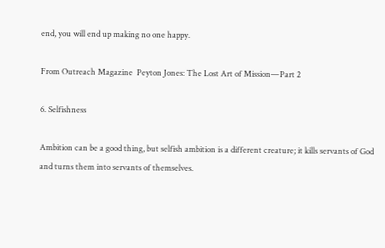end, you will end up making no one happy.

From Outreach Magazine  Peyton Jones: The Lost Art of Mission—Part 2

6. Selfishness

Ambition can be a good thing, but selfish ambition is a different creature; it kills servants of God and turns them into servants of themselves.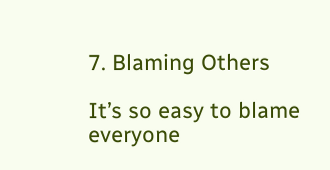7. Blaming Others

It’s so easy to blame everyone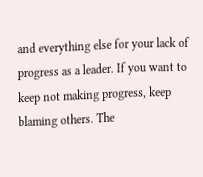and everything else for your lack of progress as a leader. If you want to keep not making progress, keep blaming others. The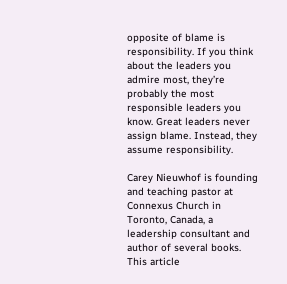opposite of blame is responsibility. If you think about the leaders you admire most, they’re probably the most responsible leaders you know. Great leaders never assign blame. Instead, they assume responsibility.

Carey Nieuwhof is founding and teaching pastor at Connexus Church in Toronto, Canada, a leadership consultant and author of several books. This article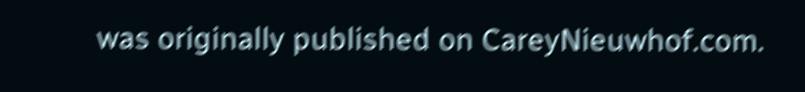was originally published on CareyNieuwhof.com.